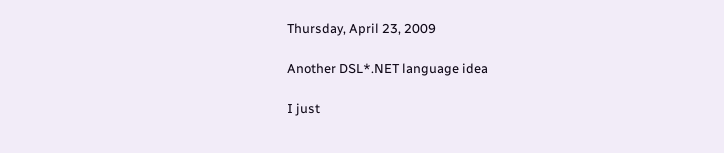Thursday, April 23, 2009

Another DSL*.NET language idea

I just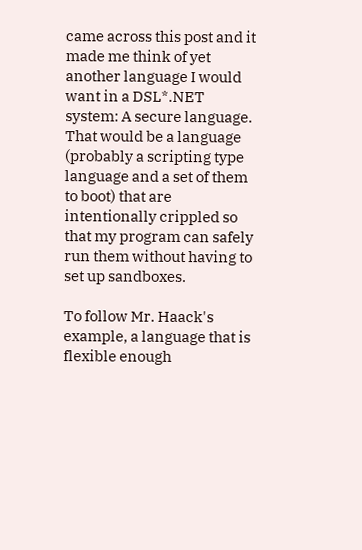came across this post and it made me think of yet another language I would want in a DSL*.NET system: A secure language. That would be a language (probably a scripting type language and a set of them to boot) that are intentionally crippled so that my program can safely run them without having to set up sandboxes.

To follow Mr. Haack's example, a language that is flexible enough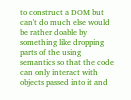to construct a DOM but can't do much else would be rather doable by something like dropping parts of the using semantics so that the code can only interact with objects passed into it and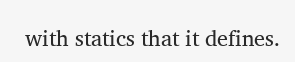with statics that it defines.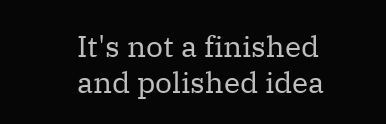It's not a finished and polished idea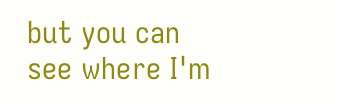but you can see where I'm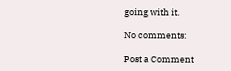going with it.

No comments:

Post a Comment